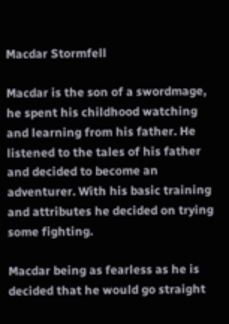Macdar Stormfell

Macdar is the son of a swordmage, he spent his childhood watching and learning from his father. He listened to the tales of his father and decided to become an adventurer. With his basic training and attributes he decided on trying some fighting.

Macdar being as fearless as he is decided that he would go straight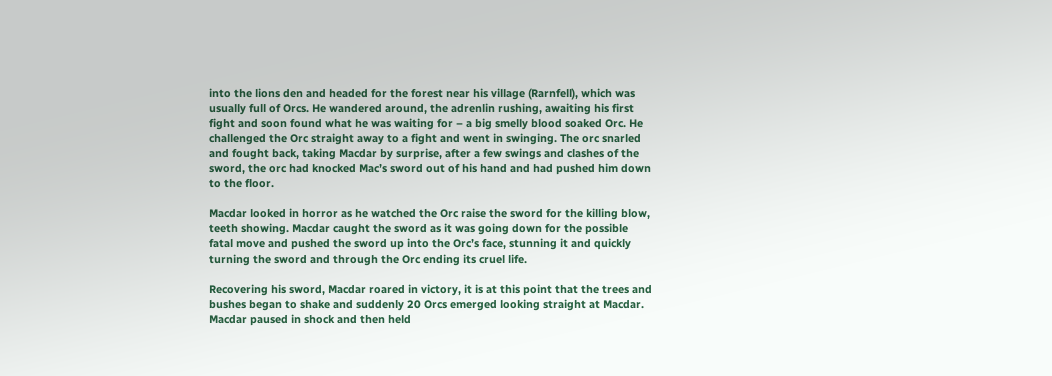into the lions den and headed for the forest near his village (Rarnfell), which was usually full of Orcs. He wandered around, the adrenlin rushing, awaiting his first fight and soon found what he was waiting for – a big smelly blood soaked Orc. He challenged the Orc straight away to a fight and went in swinging. The orc snarled and fought back, taking Macdar by surprise, after a few swings and clashes of the sword, the orc had knocked Mac’s sword out of his hand and had pushed him down to the floor.

Macdar looked in horror as he watched the Orc raise the sword for the killing blow, teeth showing. Macdar caught the sword as it was going down for the possible fatal move and pushed the sword up into the Orc’s face, stunning it and quickly turning the sword and through the Orc ending its cruel life.

Recovering his sword, Macdar roared in victory, it is at this point that the trees and bushes began to shake and suddenly 20 Orcs emerged looking straight at Macdar. Macdar paused in shock and then held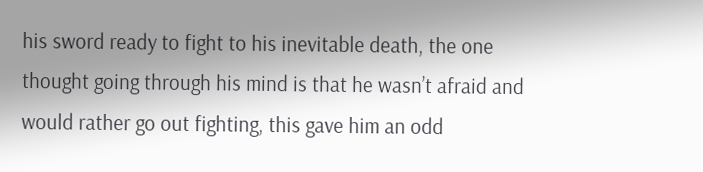his sword ready to fight to his inevitable death, the one thought going through his mind is that he wasn’t afraid and would rather go out fighting, this gave him an odd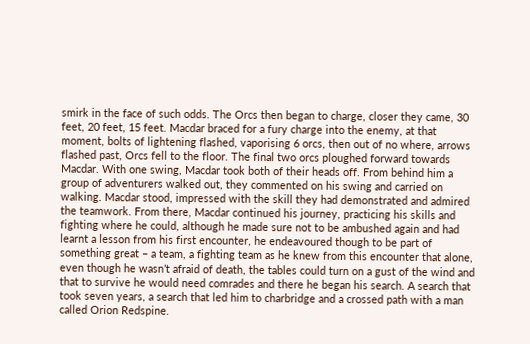smirk in the face of such odds. The Orcs then began to charge, closer they came, 30 feet, 20 feet, 15 feet. Macdar braced for a fury charge into the enemy, at that moment, bolts of lightening flashed, vaporising 6 orcs, then out of no where, arrows flashed past, Orcs fell to the floor. The final two orcs ploughed forward towards Macdar. With one swing, Macdar took both of their heads off. From behind him a group of adventurers walked out, they commented on his swing and carried on walking. Macdar stood, impressed with the skill they had demonstrated and admired the teamwork. From there, Macdar continued his journey, practicing his skills and fighting where he could, although he made sure not to be ambushed again and had learnt a lesson from his first encounter, he endeavoured though to be part of something great – a team, a fighting team as he knew from this encounter that alone, even though he wasn’t afraid of death, the tables could turn on a gust of the wind and that to survive he would need comrades and there he began his search. A search that took seven years, a search that led him to charbridge and a crossed path with a man called Orion Redspine.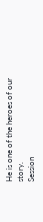He is one of the heroes of our story.
Session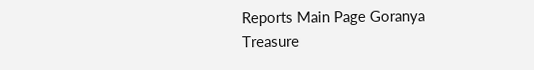Reports Main Page Goranya
Treasure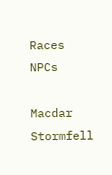Races NPCs

Macdar Stormfell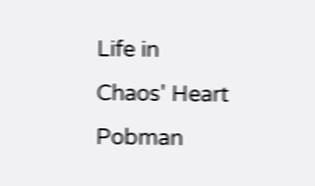Life in Chaos' Heart Pobman